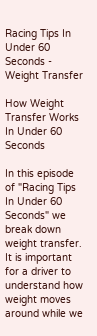Racing Tips In Under 60 Seconds - Weight Transfer

How Weight Transfer Works In Under 60 Seconds

In this episode of "Racing Tips In Under 60 Seconds" we break down weight transfer. It is important for a driver to understand how weight moves around while we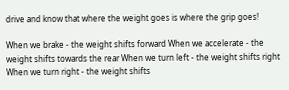drive and know that where the weight goes is where the grip goes!

When we brake - the weight shifts forward When we accelerate - the weight shifts towards the rear When we turn left - the weight shifts right When we turn right - the weight shifts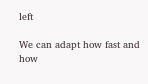left

We can adapt how fast and how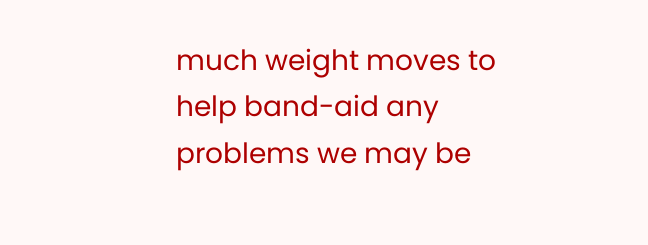much weight moves to help band-aid any problems we may be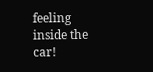feeling inside the car!